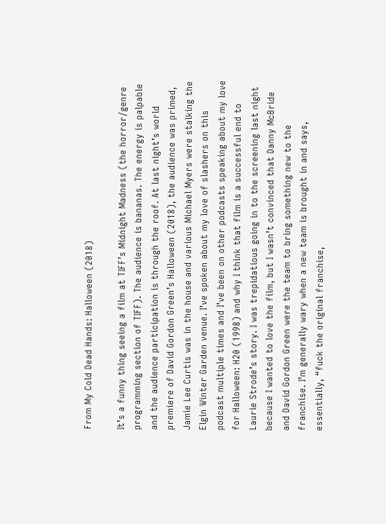From My Cold Dead Hands: Halloween (2018)

It’s a funny thing seeing a film at TIFF’s Midnight Madness (the horror/genre programming section of TIFF). The audience is bananas. The energy is palpable and the audience participation is through the roof. At last night’s world premiere of David Gordon Green’s Halloween (2018), the audience was primed, Jamie Lee Curtis was in the house and various Michael Myers were stalking the Elgin Winter Garden venue. I’ve spoken about my love of slashers on this podcast multiple times and I’ve been on other podcasts speaking about my love for Halloween: H20 (1998) and why I think that film is a successful end to Laurie Strode’s story. I was trepidatious going in to the screening last night because I wanted to love the film, but I wasn’t convinced that Danny McBride and David Gordon Green were the team to bring something new to the franchise. I’m generally wary when a new team is brought in and says, essentially, “fuck the original franchise,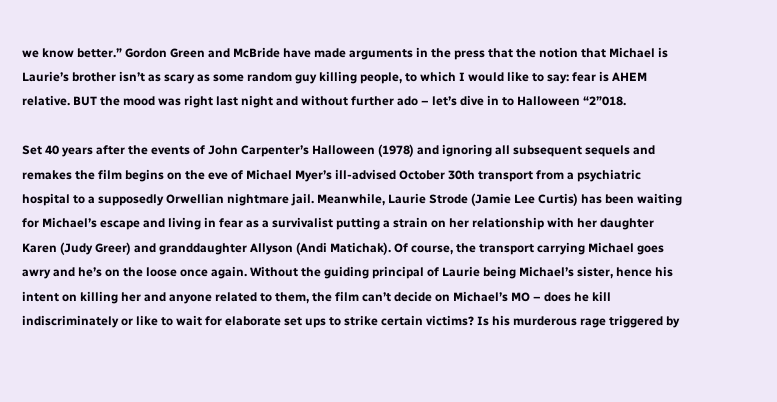we know better.” Gordon Green and McBride have made arguments in the press that the notion that Michael is Laurie’s brother isn’t as scary as some random guy killing people, to which I would like to say: fear is AHEM relative. BUT the mood was right last night and without further ado – let’s dive in to Halloween “2”018.

Set 40 years after the events of John Carpenter’s Halloween (1978) and ignoring all subsequent sequels and remakes the film begins on the eve of Michael Myer’s ill-advised October 30th transport from a psychiatric hospital to a supposedly Orwellian nightmare jail. Meanwhile, Laurie Strode (Jamie Lee Curtis) has been waiting for Michael’s escape and living in fear as a survivalist putting a strain on her relationship with her daughter Karen (Judy Greer) and granddaughter Allyson (Andi Matichak). Of course, the transport carrying Michael goes awry and he’s on the loose once again. Without the guiding principal of Laurie being Michael’s sister, hence his intent on killing her and anyone related to them, the film can’t decide on Michael’s MO – does he kill indiscriminately or like to wait for elaborate set ups to strike certain victims? Is his murderous rage triggered by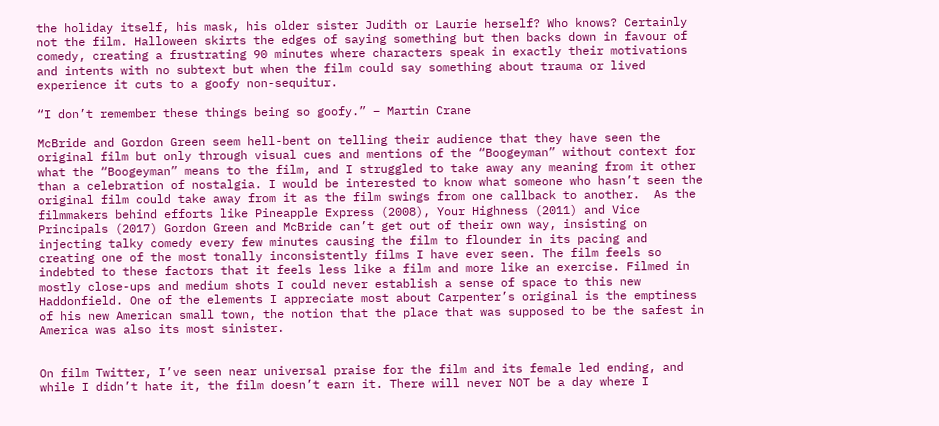the holiday itself, his mask, his older sister Judith or Laurie herself? Who knows? Certainly not the film. Halloween skirts the edges of saying something but then backs down in favour of comedy, creating a frustrating 90 minutes where characters speak in exactly their motivations and intents with no subtext but when the film could say something about trauma or lived experience it cuts to a goofy non-sequitur.

“I don’t remember these things being so goofy.” – Martin Crane

McBride and Gordon Green seem hell-bent on telling their audience that they have seen the original film but only through visual cues and mentions of the “Boogeyman” without context for what the “Boogeyman” means to the film, and I struggled to take away any meaning from it other than a celebration of nostalgia. I would be interested to know what someone who hasn’t seen the original film could take away from it as the film swings from one callback to another.  As the filmmakers behind efforts like Pineapple Express (2008), Your Highness (2011) and Vice Principals (2017) Gordon Green and McBride can’t get out of their own way, insisting on injecting talky comedy every few minutes causing the film to flounder in its pacing and creating one of the most tonally inconsistently films I have ever seen. The film feels so indebted to these factors that it feels less like a film and more like an exercise. Filmed in mostly close-ups and medium shots I could never establish a sense of space to this new Haddonfield. One of the elements I appreciate most about Carpenter’s original is the emptiness of his new American small town, the notion that the place that was supposed to be the safest in America was also its most sinister.


On film Twitter, I’ve seen near universal praise for the film and its female led ending, and while I didn’t hate it, the film doesn’t earn it. There will never NOT be a day where I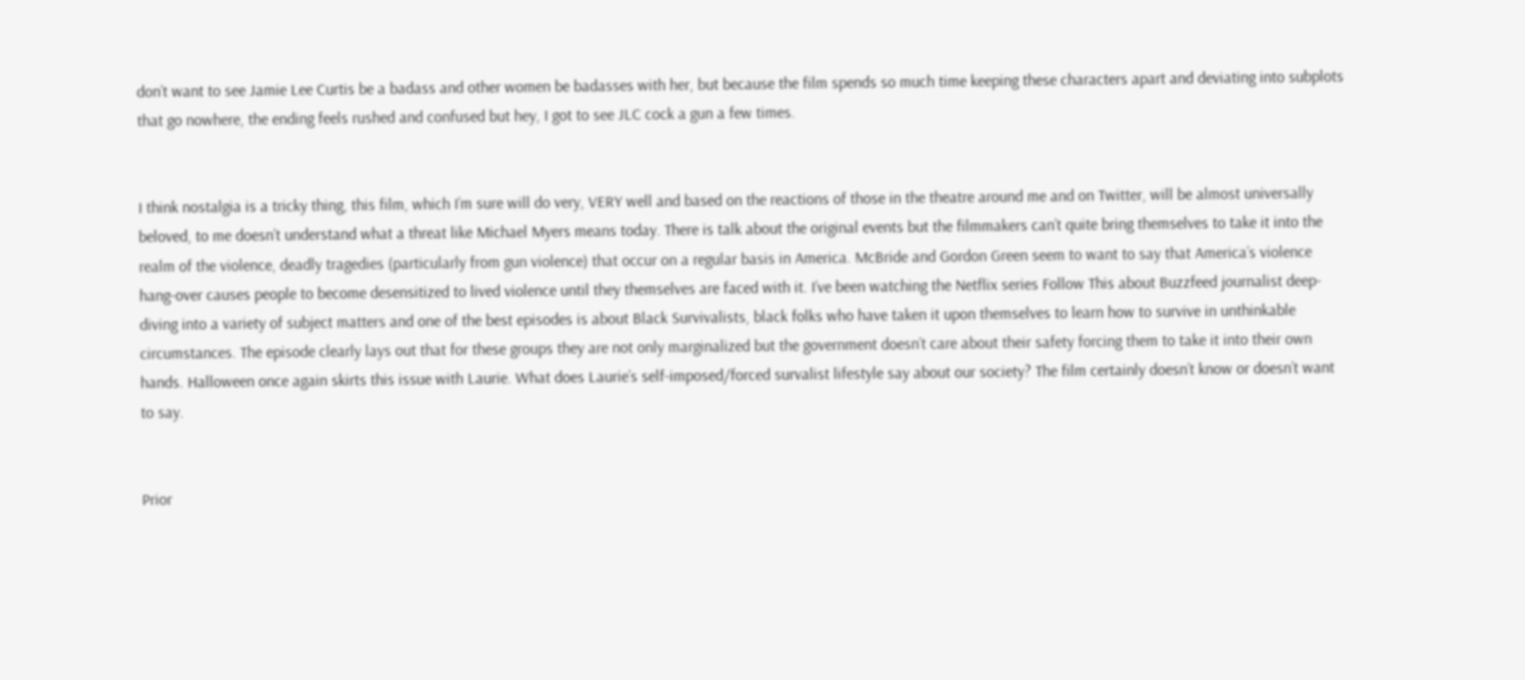don’t want to see Jamie Lee Curtis be a badass and other women be badasses with her, but because the film spends so much time keeping these characters apart and deviating into subplots that go nowhere, the ending feels rushed and confused but hey, I got to see JLC cock a gun a few times.


I think nostalgia is a tricky thing, this film, which I’m sure will do very, VERY well and based on the reactions of those in the theatre around me and on Twitter, will be almost universally beloved, to me doesn’t understand what a threat like Michael Myers means today. There is talk about the original events but the filmmakers can’t quite bring themselves to take it into the realm of the violence, deadly tragedies (particularly from gun violence) that occur on a regular basis in America. McBride and Gordon Green seem to want to say that America’s violence hang-over causes people to become desensitized to lived violence until they themselves are faced with it. I’ve been watching the Netflix series Follow This about Buzzfeed journalist deep-diving into a variety of subject matters and one of the best episodes is about Black Survivalists, black folks who have taken it upon themselves to learn how to survive in unthinkable circumstances. The episode clearly lays out that for these groups they are not only marginalized but the government doesn’t care about their safety forcing them to take it into their own hands. Halloween once again skirts this issue with Laurie. What does Laurie’s self-imposed/forced survalist lifestyle say about our society? The film certainly doesn’t know or doesn’t want to say.


Prior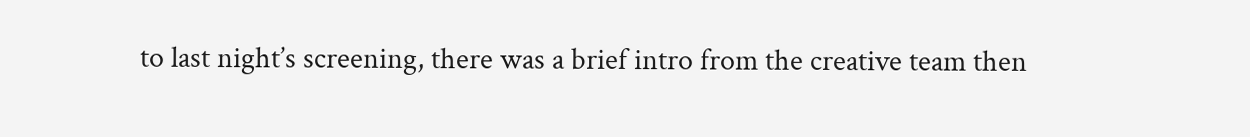to last night’s screening, there was a brief intro from the creative team then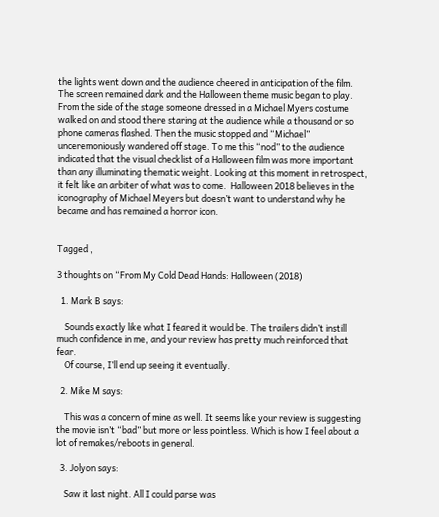the lights went down and the audience cheered in anticipation of the film. The screen remained dark and the Halloween theme music began to play. From the side of the stage someone dressed in a Michael Myers costume walked on and stood there staring at the audience while a thousand or so phone cameras flashed. Then the music stopped and “Michael” unceremoniously wandered off stage. To me this “nod” to the audience indicated that the visual checklist of a Halloween film was more important than any illuminating thematic weight. Looking at this moment in retrospect, it felt like an arbiter of what was to come.  Halloween 2018 believes in the iconography of Michael Meyers but doesn’t want to understand why he became and has remained a horror icon.


Tagged ,

3 thoughts on “From My Cold Dead Hands: Halloween (2018)

  1. Mark B says:

    Sounds exactly like what I feared it would be. The trailers didn’t instill much confidence in me, and your review has pretty much reinforced that fear.
    Of course, I’ll end up seeing it eventually.

  2. Mike M says:

    This was a concern of mine as well. It seems like your review is suggesting the movie isn’t “bad” but more or less pointless. Which is how I feel about a lot of remakes/reboots in general.

  3. Jolyon says:

    Saw it last night. All I could parse was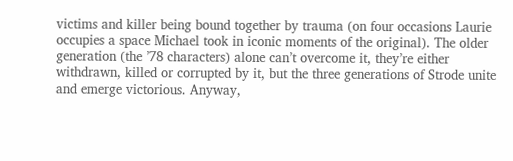victims and killer being bound together by trauma (on four occasions Laurie occupies a space Michael took in iconic moments of the original). The older generation (the ’78 characters) alone can’t overcome it, they’re either withdrawn, killed or corrupted by it, but the three generations of Strode unite and emerge victorious. Anyway,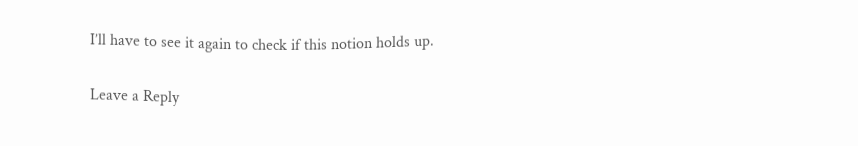I’ll have to see it again to check if this notion holds up.

Leave a Reply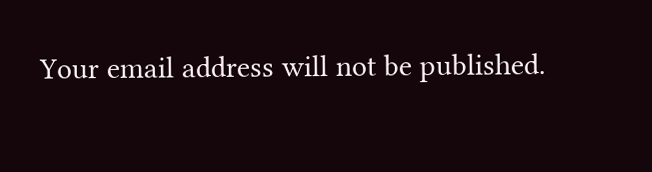Your email address will not be published.